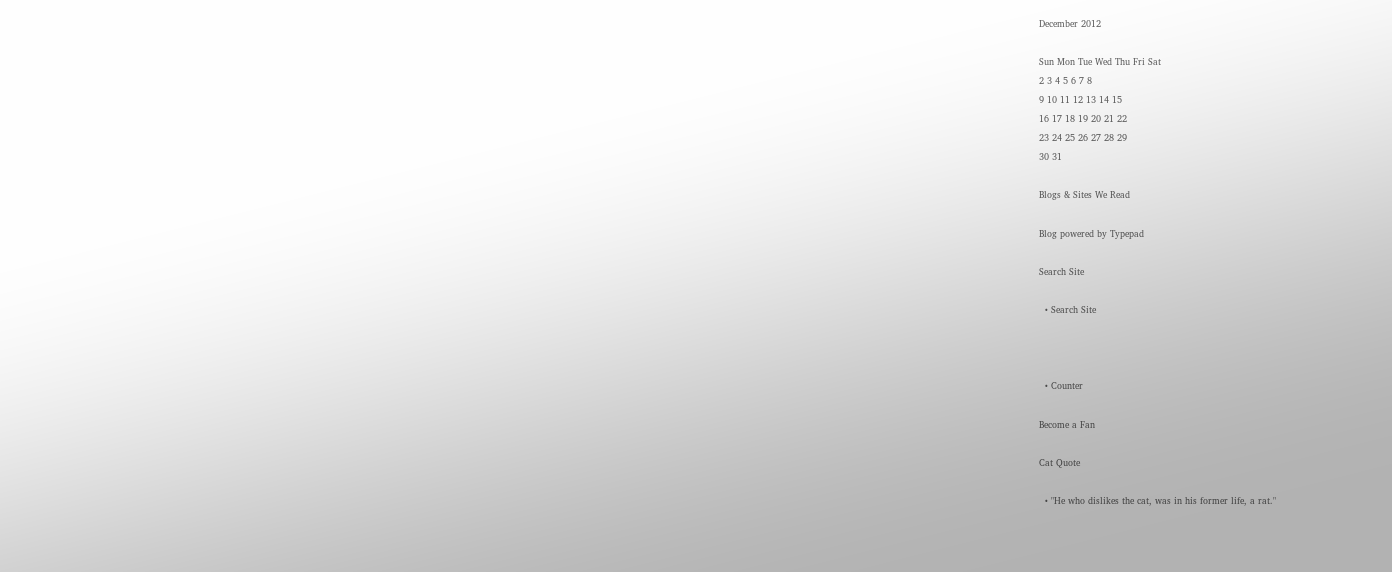December 2012

Sun Mon Tue Wed Thu Fri Sat
2 3 4 5 6 7 8
9 10 11 12 13 14 15
16 17 18 19 20 21 22
23 24 25 26 27 28 29
30 31

Blogs & Sites We Read

Blog powered by Typepad

Search Site

  • Search Site



  • Counter

Become a Fan

Cat Quote

  • "He who dislikes the cat, was in his former life, a rat."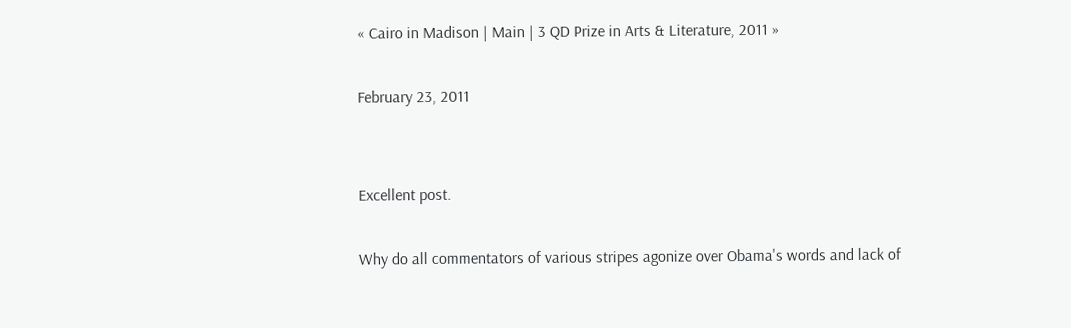« Cairo in Madison | Main | 3 QD Prize in Arts & Literature, 2011 »

February 23, 2011


Excellent post.

Why do all commentators of various stripes agonize over Obama's words and lack of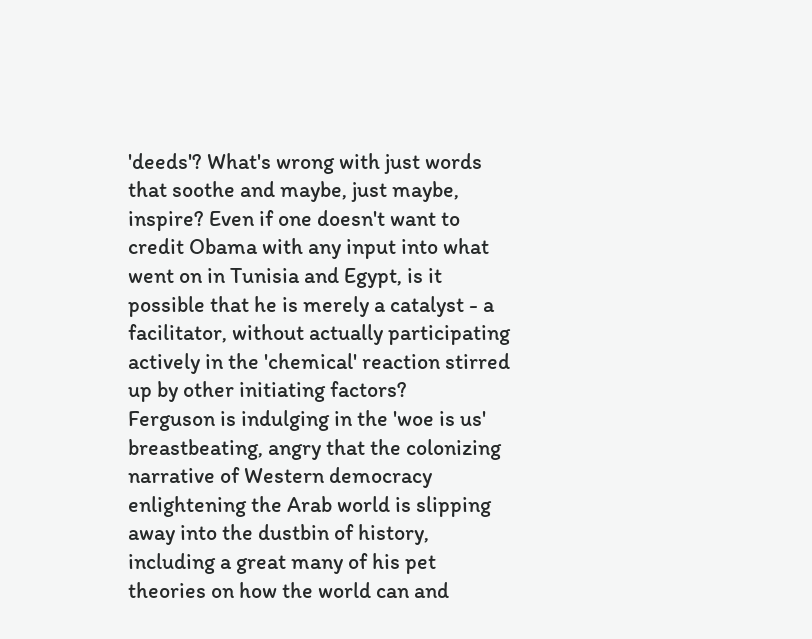'deeds'? What's wrong with just words that soothe and maybe, just maybe, inspire? Even if one doesn't want to credit Obama with any input into what went on in Tunisia and Egypt, is it possible that he is merely a catalyst - a facilitator, without actually participating actively in the 'chemical' reaction stirred up by other initiating factors?
Ferguson is indulging in the 'woe is us' breastbeating, angry that the colonizing narrative of Western democracy enlightening the Arab world is slipping away into the dustbin of history, including a great many of his pet theories on how the world can and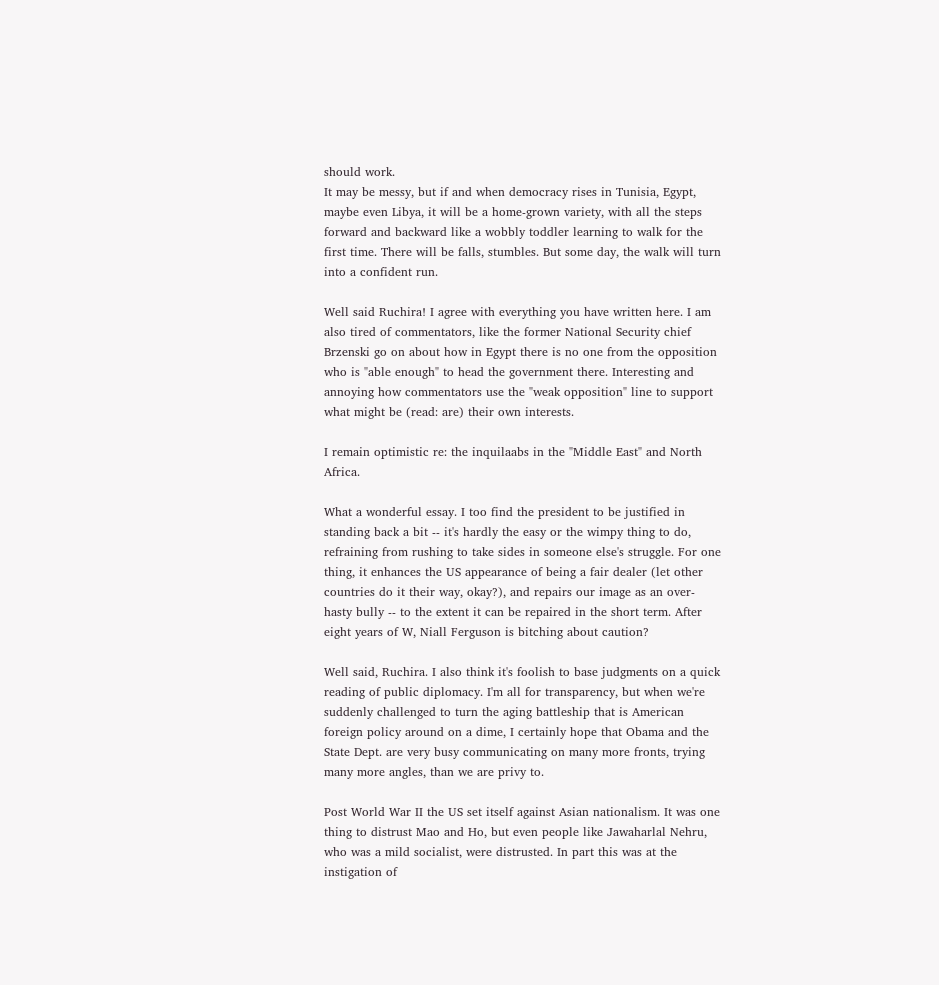should work.
It may be messy, but if and when democracy rises in Tunisia, Egypt, maybe even Libya, it will be a home-grown variety, with all the steps forward and backward like a wobbly toddler learning to walk for the first time. There will be falls, stumbles. But some day, the walk will turn into a confident run.

Well said Ruchira! I agree with everything you have written here. I am also tired of commentators, like the former National Security chief Brzenski go on about how in Egypt there is no one from the opposition who is "able enough" to head the government there. Interesting and annoying how commentators use the "weak opposition" line to support what might be (read: are) their own interests.

I remain optimistic re: the inquilaabs in the "Middle East" and North Africa.

What a wonderful essay. I too find the president to be justified in standing back a bit -- it's hardly the easy or the wimpy thing to do, refraining from rushing to take sides in someone else's struggle. For one thing, it enhances the US appearance of being a fair dealer (let other countries do it their way, okay?), and repairs our image as an over-hasty bully -- to the extent it can be repaired in the short term. After eight years of W, Niall Ferguson is bitching about caution?

Well said, Ruchira. I also think it's foolish to base judgments on a quick reading of public diplomacy. I'm all for transparency, but when we're suddenly challenged to turn the aging battleship that is American foreign policy around on a dime, I certainly hope that Obama and the State Dept. are very busy communicating on many more fronts, trying many more angles, than we are privy to.

Post World War II the US set itself against Asian nationalism. It was one thing to distrust Mao and Ho, but even people like Jawaharlal Nehru, who was a mild socialist, were distrusted. In part this was at the instigation of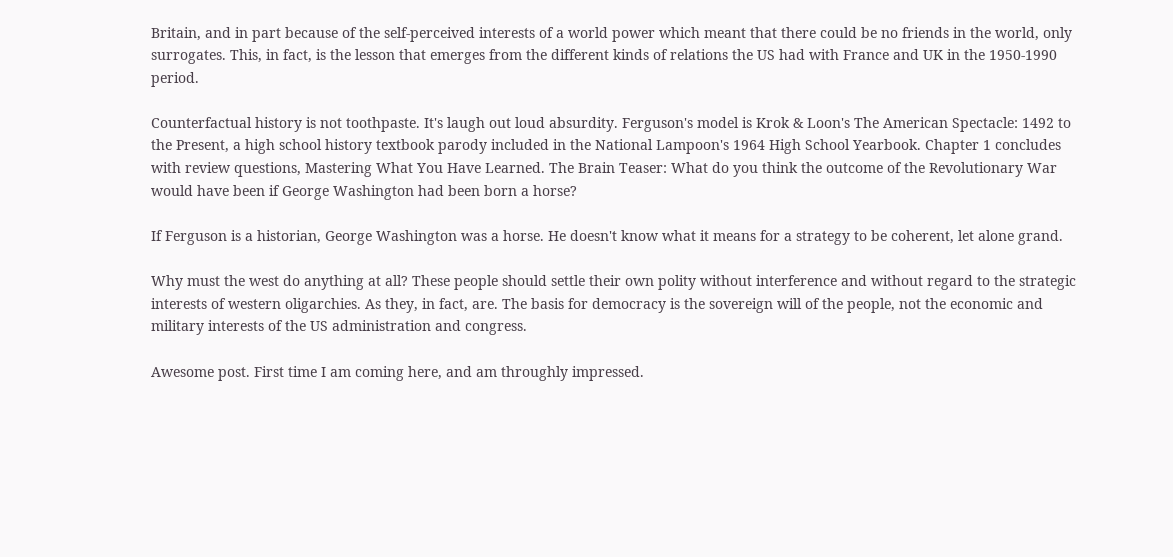Britain, and in part because of the self-perceived interests of a world power which meant that there could be no friends in the world, only surrogates. This, in fact, is the lesson that emerges from the different kinds of relations the US had with France and UK in the 1950-1990 period.

Counterfactual history is not toothpaste. It's laugh out loud absurdity. Ferguson's model is Krok & Loon's The American Spectacle: 1492 to the Present, a high school history textbook parody included in the National Lampoon's 1964 High School Yearbook. Chapter 1 concludes with review questions, Mastering What You Have Learned. The Brain Teaser: What do you think the outcome of the Revolutionary War would have been if George Washington had been born a horse?

If Ferguson is a historian, George Washington was a horse. He doesn't know what it means for a strategy to be coherent, let alone grand.

Why must the west do anything at all? These people should settle their own polity without interference and without regard to the strategic interests of western oligarchies. As they, in fact, are. The basis for democracy is the sovereign will of the people, not the economic and military interests of the US administration and congress.

Awesome post. First time I am coming here, and am throughly impressed.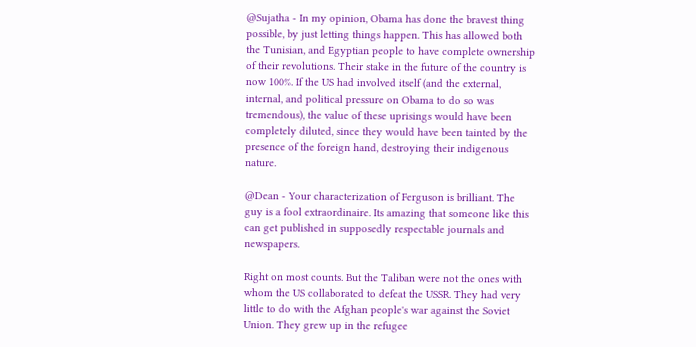@Sujatha - In my opinion, Obama has done the bravest thing possible, by just letting things happen. This has allowed both the Tunisian, and Egyptian people to have complete ownership of their revolutions. Their stake in the future of the country is now 100%. If the US had involved itself (and the external, internal, and political pressure on Obama to do so was tremendous), the value of these uprisings would have been completely diluted, since they would have been tainted by the presence of the foreign hand, destroying their indigenous nature.

@Dean - Your characterization of Ferguson is brilliant. The guy is a fool extraordinaire. Its amazing that someone like this can get published in supposedly respectable journals and newspapers.

Right on most counts. But the Taliban were not the ones with whom the US collaborated to defeat the USSR. They had very little to do with the Afghan people's war against the Soviet Union. They grew up in the refugee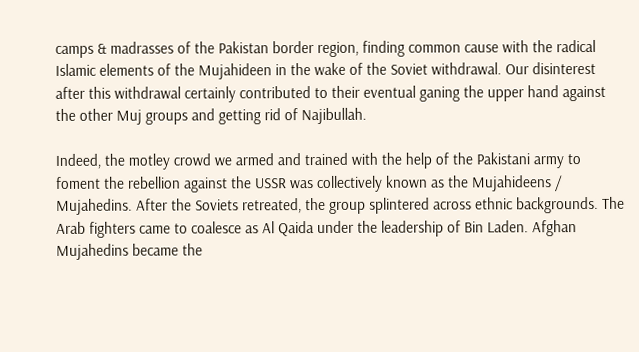camps & madrasses of the Pakistan border region, finding common cause with the radical Islamic elements of the Mujahideen in the wake of the Soviet withdrawal. Our disinterest after this withdrawal certainly contributed to their eventual ganing the upper hand against the other Muj groups and getting rid of Najibullah.

Indeed, the motley crowd we armed and trained with the help of the Pakistani army to foment the rebellion against the USSR was collectively known as the Mujahideens / Mujahedins. After the Soviets retreated, the group splintered across ethnic backgrounds. The Arab fighters came to coalesce as Al Qaida under the leadership of Bin Laden. Afghan Mujahedins became the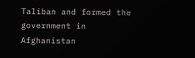Taliban and formed the government in Afghanistan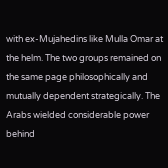with ex-Mujahedins like Mulla Omar at the helm. The two groups remained on the same page philosophically and mutually dependent strategically. The Arabs wielded considerable power behind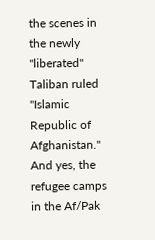the scenes in the newly "liberated" Taliban ruled "Islamic Republic of Afghanistan." And yes, the refugee camps in the Af/Pak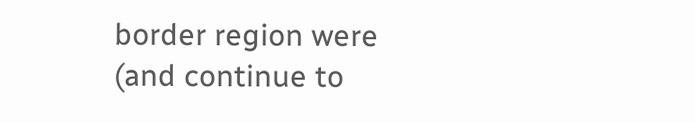border region were (and continue to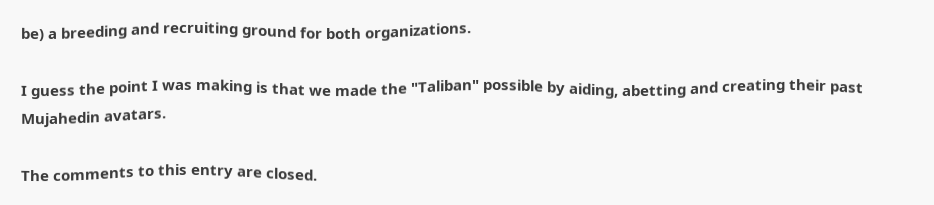be) a breeding and recruiting ground for both organizations.

I guess the point I was making is that we made the "Taliban" possible by aiding, abetting and creating their past Mujahedin avatars.

The comments to this entry are closed.